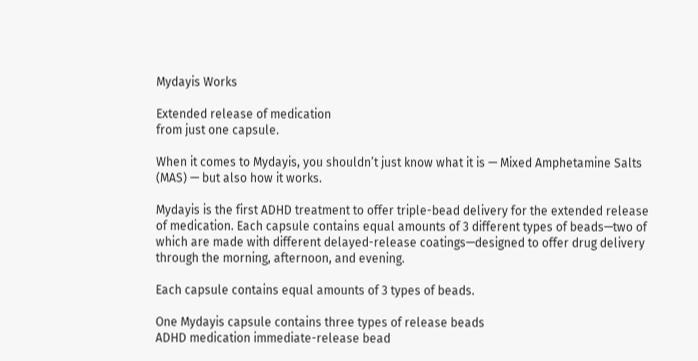Mydayis Works

Extended release of medication
from just one capsule.

When it comes to Mydayis, you shouldn’t just know what it is — Mixed Amphetamine Salts (MAS) — but also how it works.

Mydayis is the first ADHD treatment to offer triple-bead delivery for the extended release of medication. Each capsule contains equal amounts of 3 different types of beads—two of which are made with different delayed-release coatings—designed to offer drug delivery through the morning, afternoon, and evening.

Each capsule contains equal amounts of 3 types of beads.

One Mydayis capsule contains three types of release beads
ADHD medication immediate-release bead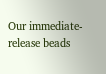Our immediate-release beads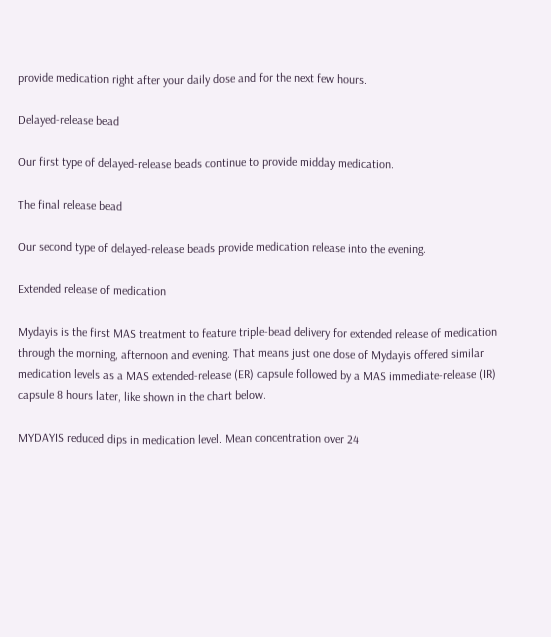provide medication right after your daily dose and for the next few hours.

Delayed-release bead

Our first type of delayed-release beads continue to provide midday medication.

The final release bead

Our second type of delayed-release beads provide medication release into the evening.

Extended release of medication

Mydayis is the first MAS treatment to feature triple-bead delivery for extended release of medication through the morning, afternoon and evening. That means just one dose of Mydayis offered similar medication levels as a MAS extended-release (ER) capsule followed by a MAS immediate-release (IR) capsule 8 hours later, like shown in the chart below.

MYDAYIS reduced dips in medication level. Mean concentration over 24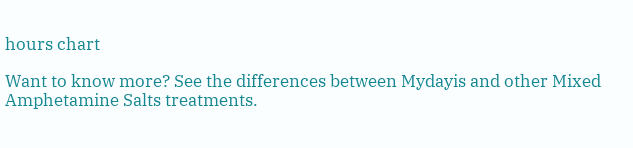hours chart

Want to know more? See the differences between Mydayis and other Mixed Amphetamine Salts treatments.